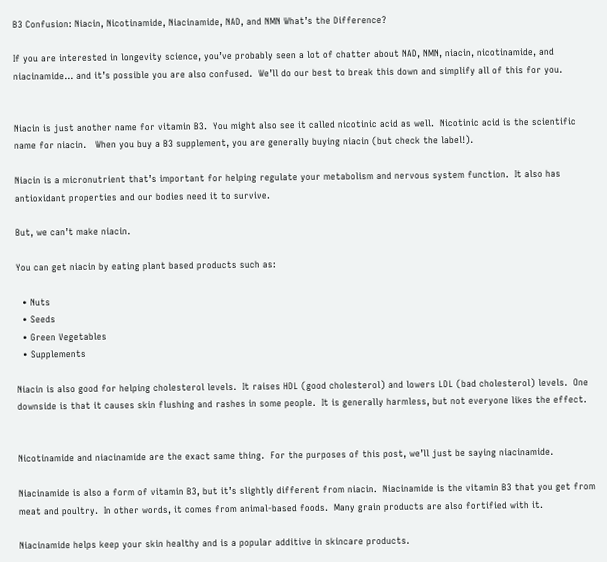B3 Confusion: Niacin, Nicotinamide, Niacinamide, NAD, and NMN What’s the Difference?

If you are interested in longevity science, you’ve probably seen a lot of chatter about NAD, NMN, niacin, nicotinamide, and niacinamide… and it’s possible you are also confused.  We’ll do our best to break this down and simplify all of this for you.


Niacin is just another name for vitamin B3.  You might also see it called nicotinic acid as well.  Nicotinic acid is the scientific name for niacin.   When you buy a B3 supplement, you are generally buying niacin (but check the label!).

Niacin is a micronutrient that’s important for helping regulate your metabolism and nervous system function.  It also has antioxidant properties and our bodies need it to survive.

But, we can’t make niacin.

You can get niacin by eating plant based products such as:

  • Nuts
  • Seeds
  • Green Vegetables
  • Supplements

Niacin is also good for helping cholesterol levels.  It raises HDL (good cholesterol) and lowers LDL (bad cholesterol) levels.  One downside is that it causes skin flushing and rashes in some people.  It is generally harmless, but not everyone likes the effect.


Nicotinamide and niacinamide are the exact same thing.  For the purposes of this post, we’ll just be saying niacinamide.

Niacinamide is also a form of vitamin B3, but it’s slightly different from niacin.  Niacinamide is the vitamin B3 that you get from meat and poultry.  In other words, it comes from animal-based foods.  Many grain products are also fortified with it.

Niacinamide helps keep your skin healthy and is a popular additive in skincare products.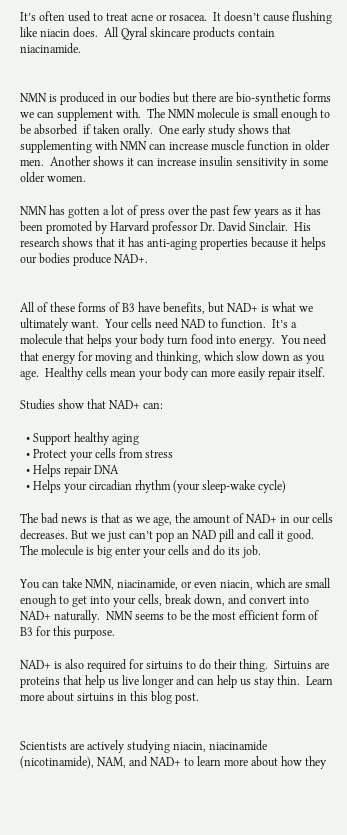It’s often used to treat acne or rosacea.  It doesn’t cause flushing like niacin does.  All Qyral skincare products contain niacinamide.


NMN is produced in our bodies but there are bio-synthetic forms we can supplement with.  The NMN molecule is small enough to be absorbed  if taken orally.  One early study shows that supplementing with NMN can increase muscle function in older men.  Another shows it can increase insulin sensitivity in some older women.

NMN has gotten a lot of press over the past few years as it has been promoted by Harvard professor Dr. David Sinclair.  His research shows that it has anti-aging properties because it helps our bodies produce NAD+.


All of these forms of B3 have benefits, but NAD+ is what we ultimately want.  Your cells need NAD to function.  It’s a molecule that helps your body turn food into energy.  You need that energy for moving and thinking, which slow down as you age.  Healthy cells mean your body can more easily repair itself.

Studies show that NAD+ can:

  • Support healthy aging
  • Protect your cells from stress
  • Helps repair DNA
  • Helps your circadian rhythm (your sleep-wake cycle)

The bad news is that as we age, the amount of NAD+ in our cells decreases. But we just can’t pop an NAD pill and call it good.  The molecule is big enter your cells and do its job.

You can take NMN, niacinamide, or even niacin, which are small enough to get into your cells, break down, and convert into NAD+ naturally.  NMN seems to be the most efficient form of B3 for this purpose.

NAD+ is also required for sirtuins to do their thing.  Sirtuins are proteins that help us live longer and can help us stay thin.  Learn more about sirtuins in this blog post.


Scientists are actively studying niacin, niacinamide (nicotinamide), NAM, and NAD+ to learn more about how they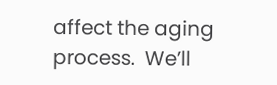affect the aging process.  We’ll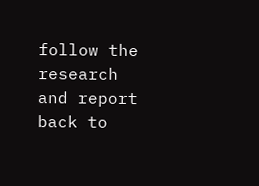follow the research and report back to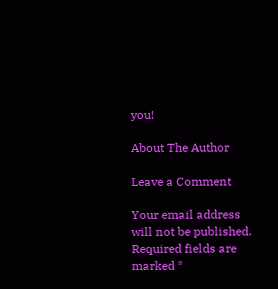you!

About The Author

Leave a Comment

Your email address will not be published. Required fields are marked *